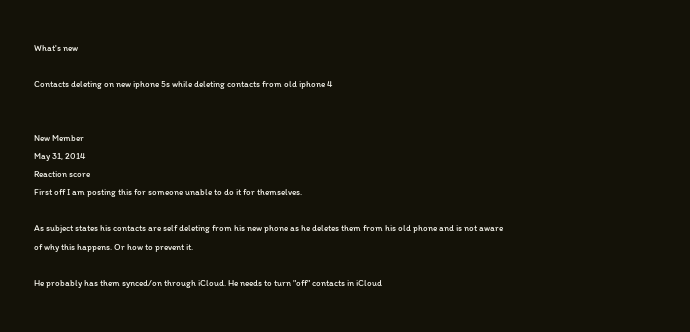What's new

Contacts deleting on new iphone 5s while deleting contacts from old iphone 4


New Member
May 31, 2014
Reaction score
First off I am posting this for someone unable to do it for themselves.

As subject states his contacts are self deleting from his new phone as he deletes them from his old phone and is not aware of why this happens. Or how to prevent it.

He probably has them synced/on through iCloud. He needs to turn "off" contacts in iCloud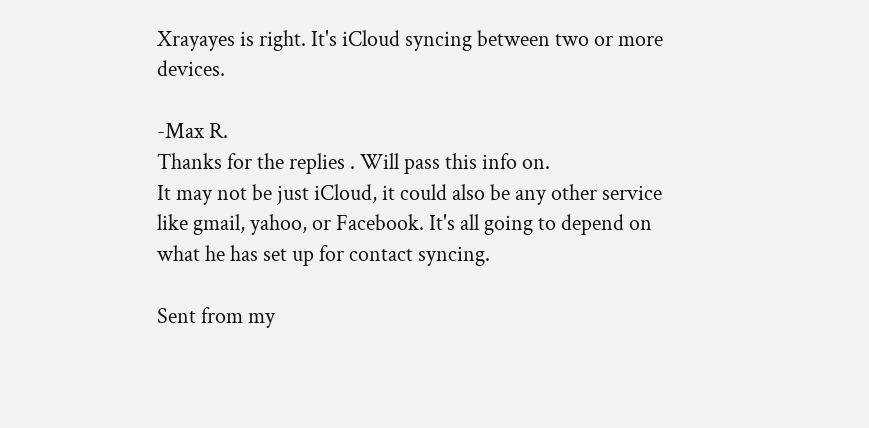Xrayayes is right. It's iCloud syncing between two or more devices.

-Max R.
Thanks for the replies . Will pass this info on.
It may not be just iCloud, it could also be any other service like gmail, yahoo, or Facebook. It's all going to depend on what he has set up for contact syncing.

Sent from my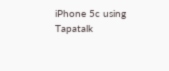iPhone 5c using Tapatalk